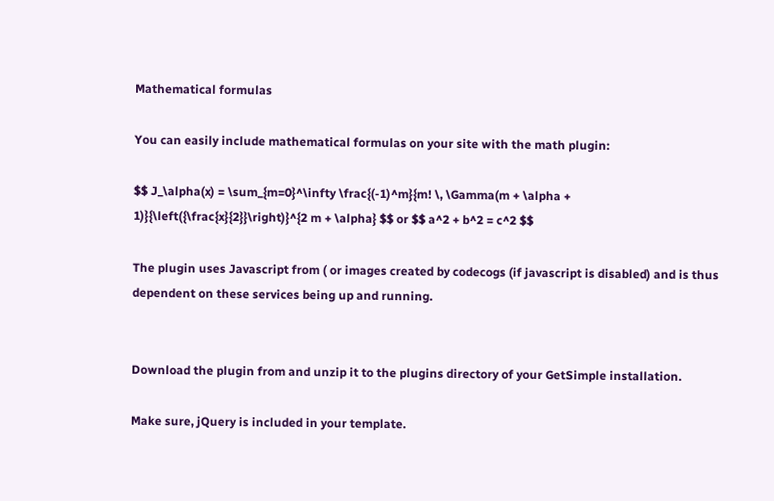Mathematical formulas

You can easily include mathematical formulas on your site with the math plugin:

$$ J_\alpha(x) = \sum_{m=0}^\infty \frac{(-1)^m}{m! \, \Gamma(m + \alpha + 1)}{\left({\frac{x}{2}}\right)}^{2 m + \alpha} $$ or $$ a^2 + b^2 = c^2 $$

The plugin uses Javascript from ( or images created by codecogs (if javascript is disabled) and is thus dependent on these services being up and running.


Download the plugin from and unzip it to the plugins directory of your GetSimple installation.

Make sure, jQuery is included in your template.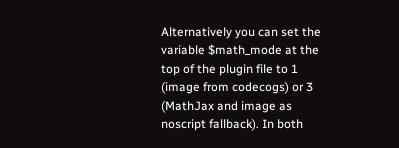Alternatively you can set the variable $math_mode at the top of the plugin file to 1 (image from codecogs) or 3 (MathJax and image as noscript fallback). In both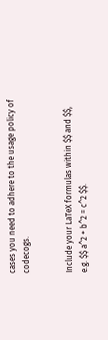cases you need to adhere to the usage policy of codecogs.


Include your LaTeX formulas within $$ and $$, e.g. $$ a^2 + b^2 = c^2 $$.